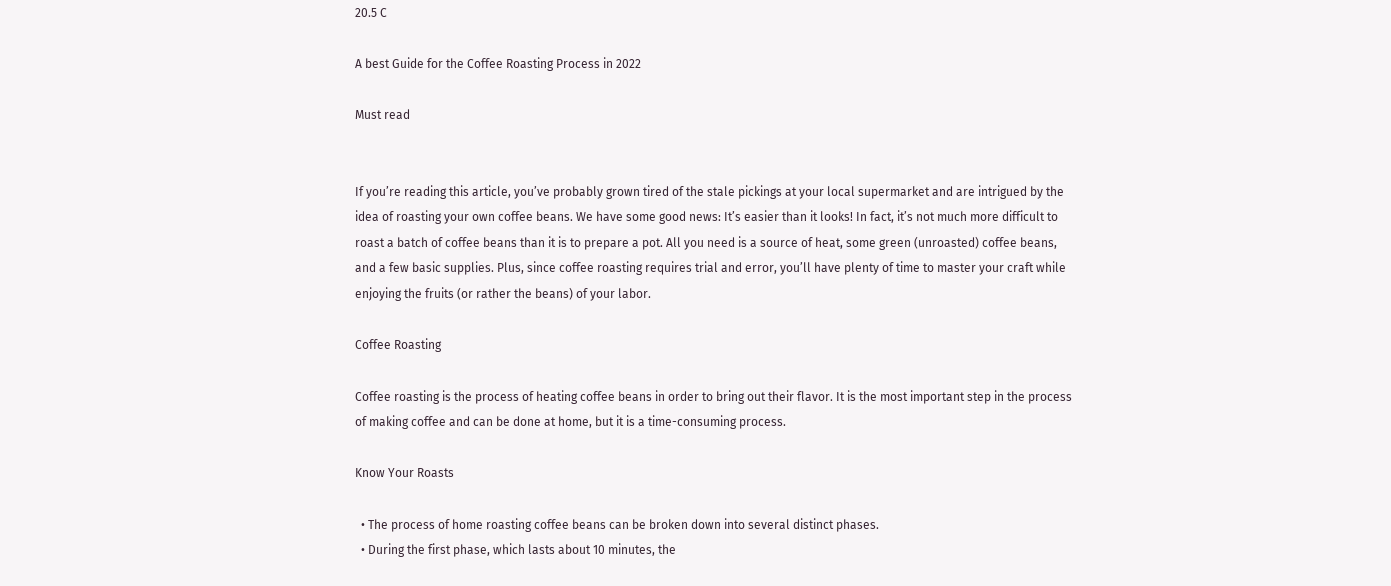20.5 C

A best Guide for the Coffee Roasting Process in 2022

Must read


If you’re reading this article, you’ve probably grown tired of the stale pickings at your local supermarket and are intrigued by the idea of roasting your own coffee beans. We have some good news: It’s easier than it looks! In fact, it’s not much more difficult to roast a batch of coffee beans than it is to prepare a pot. All you need is a source of heat, some green (unroasted) coffee beans, and a few basic supplies. Plus, since coffee roasting requires trial and error, you’ll have plenty of time to master your craft while enjoying the fruits (or rather the beans) of your labor.

Coffee Roasting

Coffee roasting is the process of heating coffee beans in order to bring out their flavor. It is the most important step in the process of making coffee and can be done at home, but it is a time-consuming process.

Know Your Roasts

  • The process of home roasting coffee beans can be broken down into several distinct phases.
  • During the first phase, which lasts about 10 minutes, the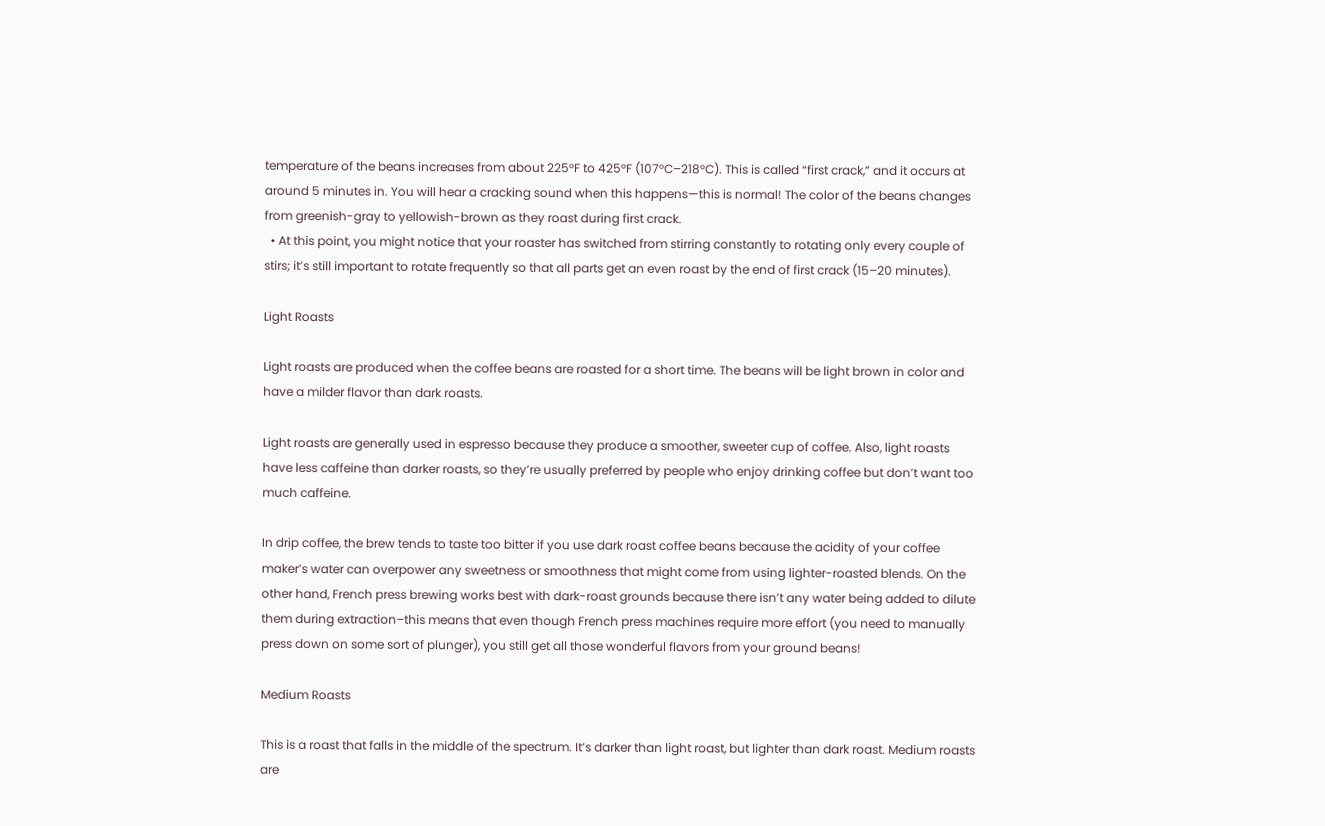temperature of the beans increases from about 225°F to 425°F (107°C–218°C). This is called “first crack,” and it occurs at around 5 minutes in. You will hear a cracking sound when this happens—this is normal! The color of the beans changes from greenish-gray to yellowish-brown as they roast during first crack.
  • At this point, you might notice that your roaster has switched from stirring constantly to rotating only every couple of stirs; it’s still important to rotate frequently so that all parts get an even roast by the end of first crack (15–20 minutes).

Light Roasts

Light roasts are produced when the coffee beans are roasted for a short time. The beans will be light brown in color and have a milder flavor than dark roasts.

Light roasts are generally used in espresso because they produce a smoother, sweeter cup of coffee. Also, light roasts have less caffeine than darker roasts, so they’re usually preferred by people who enjoy drinking coffee but don’t want too much caffeine.

In drip coffee, the brew tends to taste too bitter if you use dark roast coffee beans because the acidity of your coffee maker’s water can overpower any sweetness or smoothness that might come from using lighter-roasted blends. On the other hand, French press brewing works best with dark-roast grounds because there isn’t any water being added to dilute them during extraction–this means that even though French press machines require more effort (you need to manually press down on some sort of plunger), you still get all those wonderful flavors from your ground beans!

Medium Roasts

This is a roast that falls in the middle of the spectrum. It’s darker than light roast, but lighter than dark roast. Medium roasts are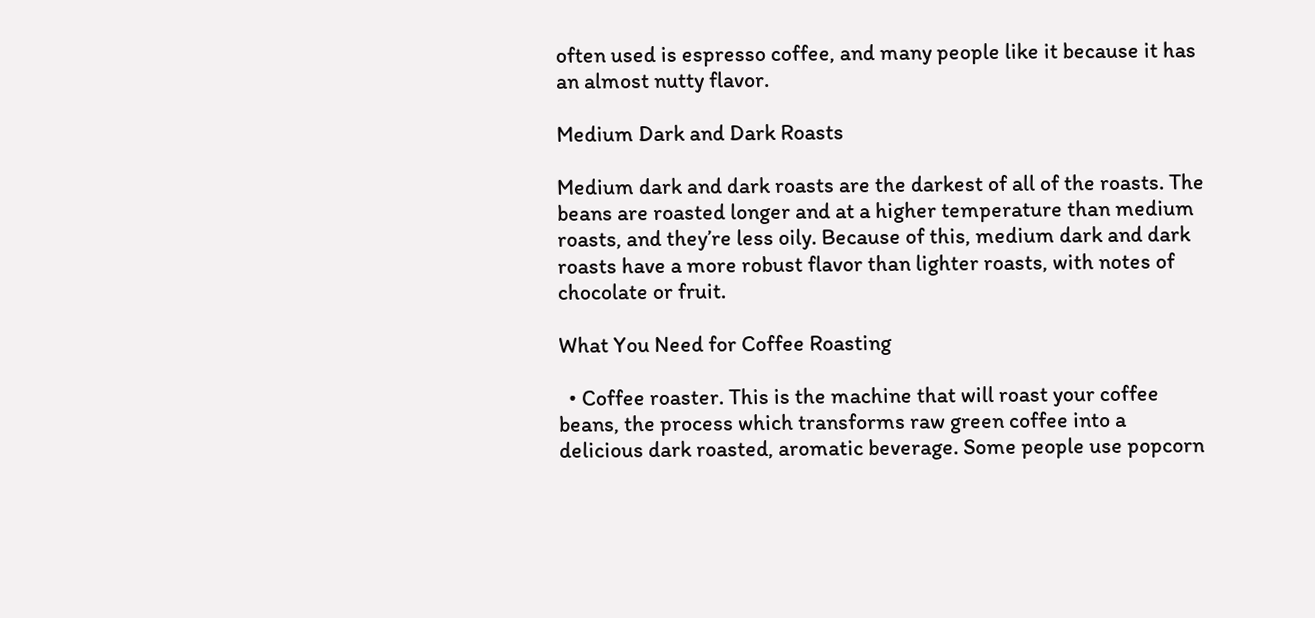often used is espresso coffee, and many people like it because it has an almost nutty flavor.

Medium Dark and Dark Roasts

Medium dark and dark roasts are the darkest of all of the roasts. The beans are roasted longer and at a higher temperature than medium roasts, and they’re less oily. Because of this, medium dark and dark roasts have a more robust flavor than lighter roasts, with notes of chocolate or fruit.

What You Need for Coffee Roasting

  • Coffee roaster. This is the machine that will roast your coffee beans, the process which transforms raw green coffee into a delicious dark roasted, aromatic beverage. Some people use popcorn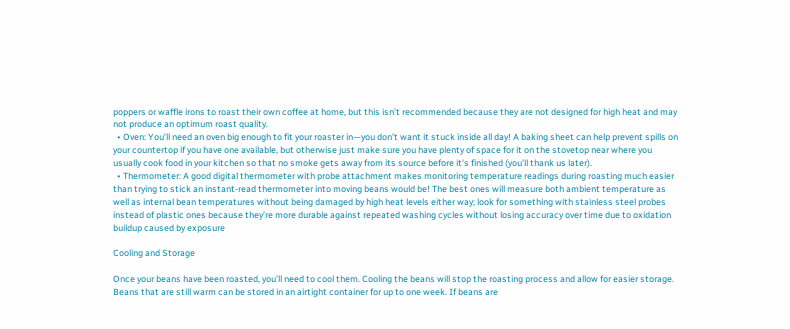poppers or waffle irons to roast their own coffee at home, but this isn’t recommended because they are not designed for high heat and may not produce an optimum roast quality.
  • Oven: You’ll need an oven big enough to fit your roaster in—you don’t want it stuck inside all day! A baking sheet can help prevent spills on your countertop if you have one available, but otherwise just make sure you have plenty of space for it on the stovetop near where you usually cook food in your kitchen so that no smoke gets away from its source before it’s finished (you’ll thank us later).
  • Thermometer: A good digital thermometer with probe attachment makes monitoring temperature readings during roasting much easier than trying to stick an instant-read thermometer into moving beans would be! The best ones will measure both ambient temperature as well as internal bean temperatures without being damaged by high heat levels either way; look for something with stainless steel probes instead of plastic ones because they’re more durable against repeated washing cycles without losing accuracy over time due to oxidation buildup caused by exposure

Cooling and Storage

Once your beans have been roasted, you’ll need to cool them. Cooling the beans will stop the roasting process and allow for easier storage. Beans that are still warm can be stored in an airtight container for up to one week. If beans are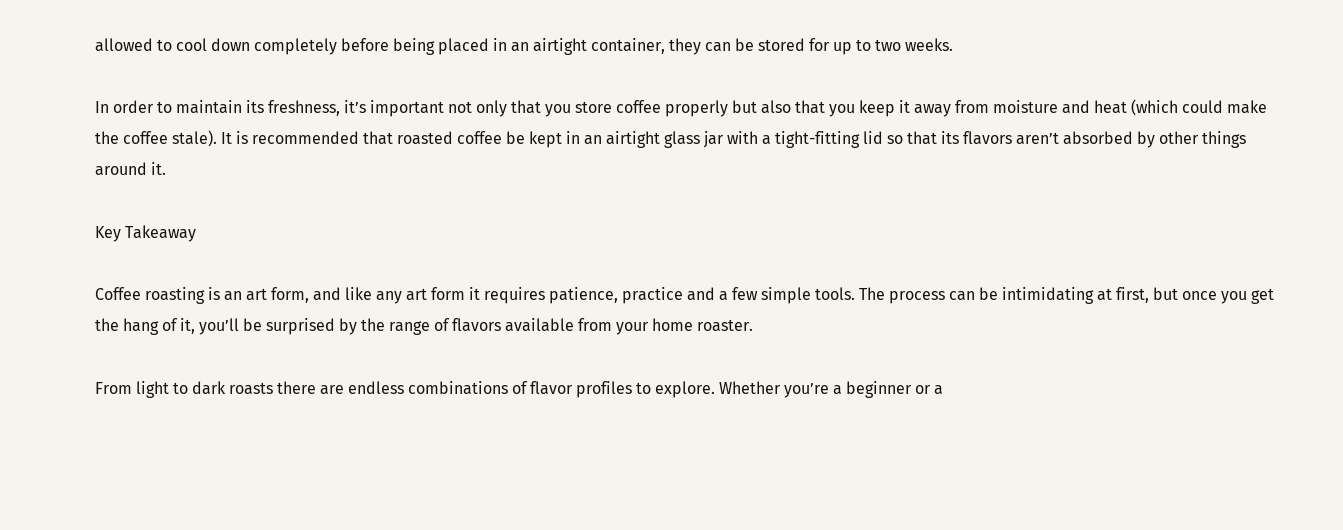allowed to cool down completely before being placed in an airtight container, they can be stored for up to two weeks.

In order to maintain its freshness, it’s important not only that you store coffee properly but also that you keep it away from moisture and heat (which could make the coffee stale). It is recommended that roasted coffee be kept in an airtight glass jar with a tight-fitting lid so that its flavors aren’t absorbed by other things around it.

Key Takeaway

Coffee roasting is an art form, and like any art form it requires patience, practice and a few simple tools. The process can be intimidating at first, but once you get the hang of it, you’ll be surprised by the range of flavors available from your home roaster.

From light to dark roasts there are endless combinations of flavor profiles to explore. Whether you’re a beginner or a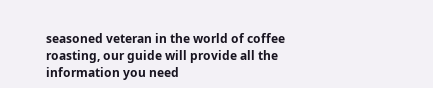seasoned veteran in the world of coffee roasting, our guide will provide all the information you need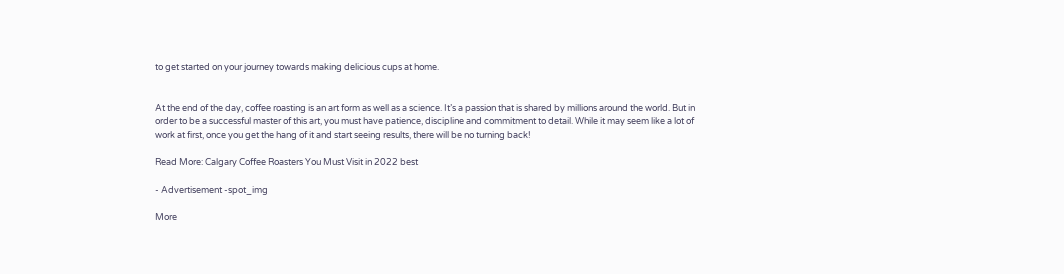to get started on your journey towards making delicious cups at home.


At the end of the day, coffee roasting is an art form as well as a science. It’s a passion that is shared by millions around the world. But in order to be a successful master of this art, you must have patience, discipline and commitment to detail. While it may seem like a lot of work at first, once you get the hang of it and start seeing results, there will be no turning back!

Read More: Calgary Coffee Roasters You Must Visit in 2022 best

- Advertisement -spot_img

More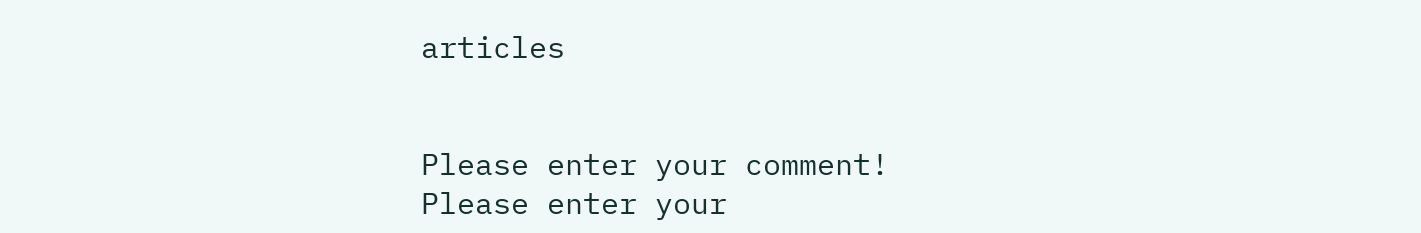articles


Please enter your comment!
Please enter your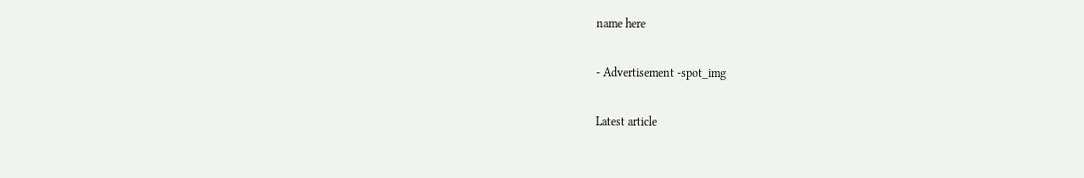name here

- Advertisement -spot_img

Latest article